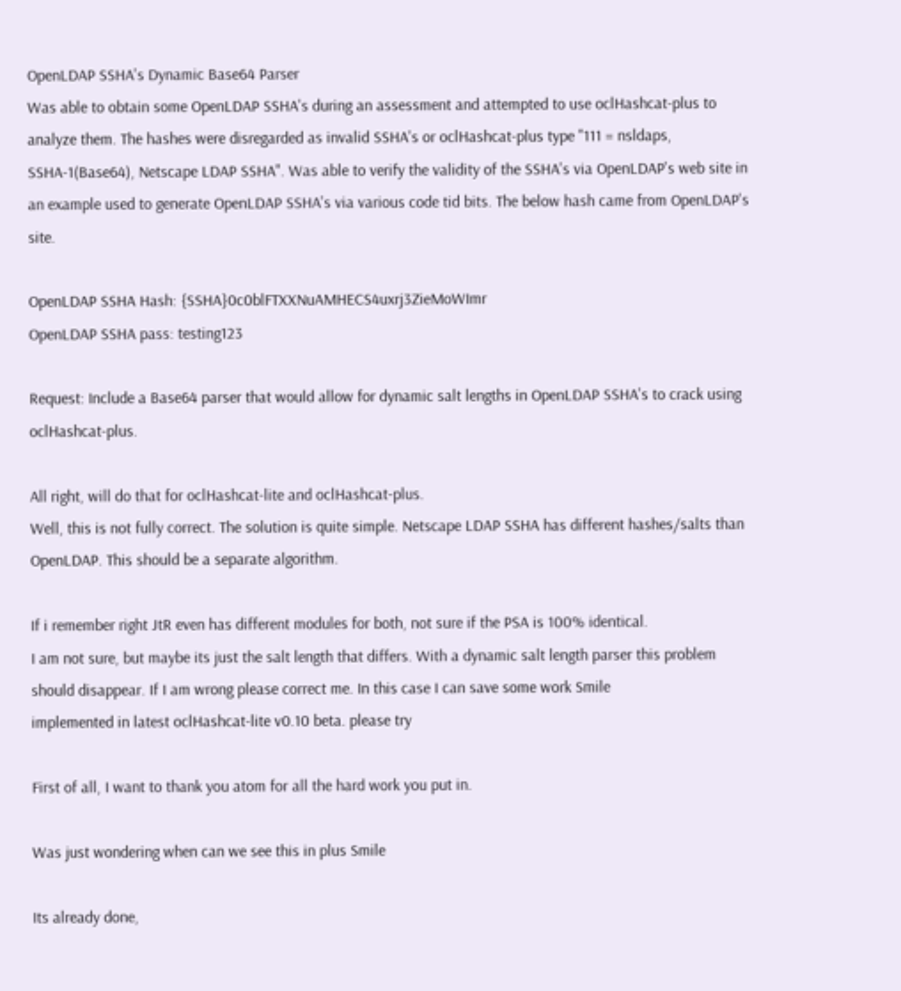OpenLDAP SSHA's Dynamic Base64 Parser
Was able to obtain some OpenLDAP SSHA's during an assessment and attempted to use oclHashcat-plus to analyze them. The hashes were disregarded as invalid SSHA's or oclHashcat-plus type "111 = nsldaps, SSHA-1(Base64), Netscape LDAP SSHA". Was able to verify the validity of the SSHA's via OpenLDAP's web site in an example used to generate OpenLDAP SSHA's via various code tid bits. The below hash came from OpenLDAP's site.

OpenLDAP SSHA Hash: {SSHA}0c0blFTXXNuAMHECS4uxrj3ZieMoWImr
OpenLDAP SSHA pass: testing123

Request: Include a Base64 parser that would allow for dynamic salt lengths in OpenLDAP SSHA's to crack using oclHashcat-plus.

All right, will do that for oclHashcat-lite and oclHashcat-plus.
Well, this is not fully correct. The solution is quite simple. Netscape LDAP SSHA has different hashes/salts than OpenLDAP. This should be a separate algorithm.

If i remember right JtR even has different modules for both, not sure if the PSA is 100% identical.
I am not sure, but maybe its just the salt length that differs. With a dynamic salt length parser this problem should disappear. If I am wrong please correct me. In this case I can save some work Smile
implemented in latest oclHashcat-lite v0.10 beta. please try

First of all, I want to thank you atom for all the hard work you put in.

Was just wondering when can we see this in plus Smile

Its already done,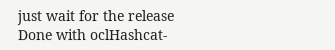just wait for the release
Done with oclHashcat-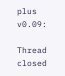plus v0.09:

Thread closed